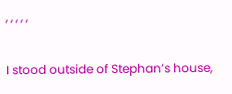, , , , ,

I stood outside of Stephan’s house,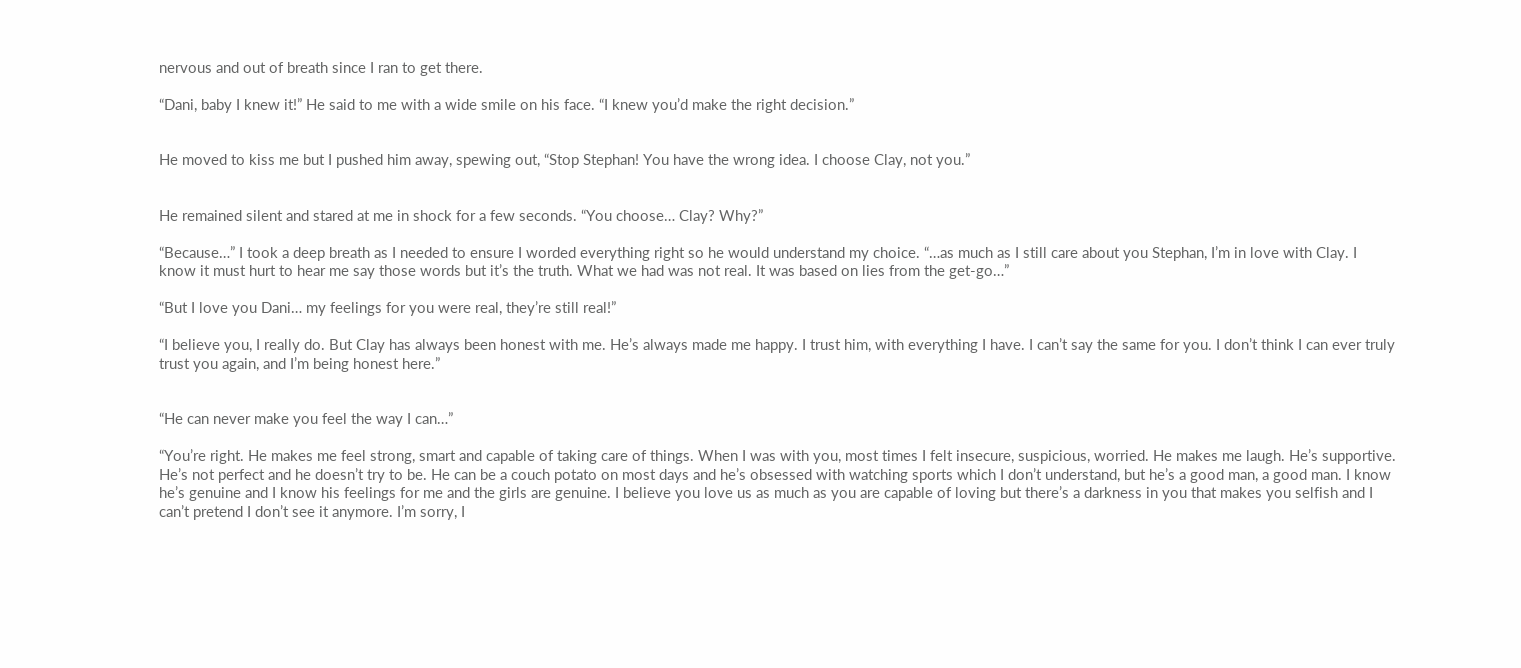nervous and out of breath since I ran to get there.

“Dani, baby I knew it!” He said to me with a wide smile on his face. “I knew you’d make the right decision.”


He moved to kiss me but I pushed him away, spewing out, “Stop Stephan! You have the wrong idea. I choose Clay, not you.”


He remained silent and stared at me in shock for a few seconds. “You choose… Clay? Why?”

“Because…” I took a deep breath as I needed to ensure I worded everything right so he would understand my choice. “…as much as I still care about you Stephan, I’m in love with Clay. I know it must hurt to hear me say those words but it’s the truth. What we had was not real. It was based on lies from the get-go…”

“But I love you Dani… my feelings for you were real, they’re still real!”

“I believe you, I really do. But Clay has always been honest with me. He’s always made me happy. I trust him, with everything I have. I can’t say the same for you. I don’t think I can ever truly trust you again, and I’m being honest here.”


“He can never make you feel the way I can…”

“You’re right. He makes me feel strong, smart and capable of taking care of things. When I was with you, most times I felt insecure, suspicious, worried. He makes me laugh. He’s supportive. He’s not perfect and he doesn’t try to be. He can be a couch potato on most days and he’s obsessed with watching sports which I don’t understand, but he’s a good man, a good man. I know he’s genuine and I know his feelings for me and the girls are genuine. I believe you love us as much as you are capable of loving but there’s a darkness in you that makes you selfish and I can’t pretend I don’t see it anymore. I’m sorry, I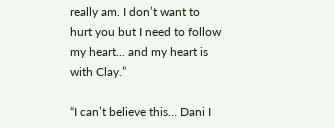really am. I don’t want to hurt you but I need to follow my heart… and my heart is with Clay.”

“I can’t believe this… Dani I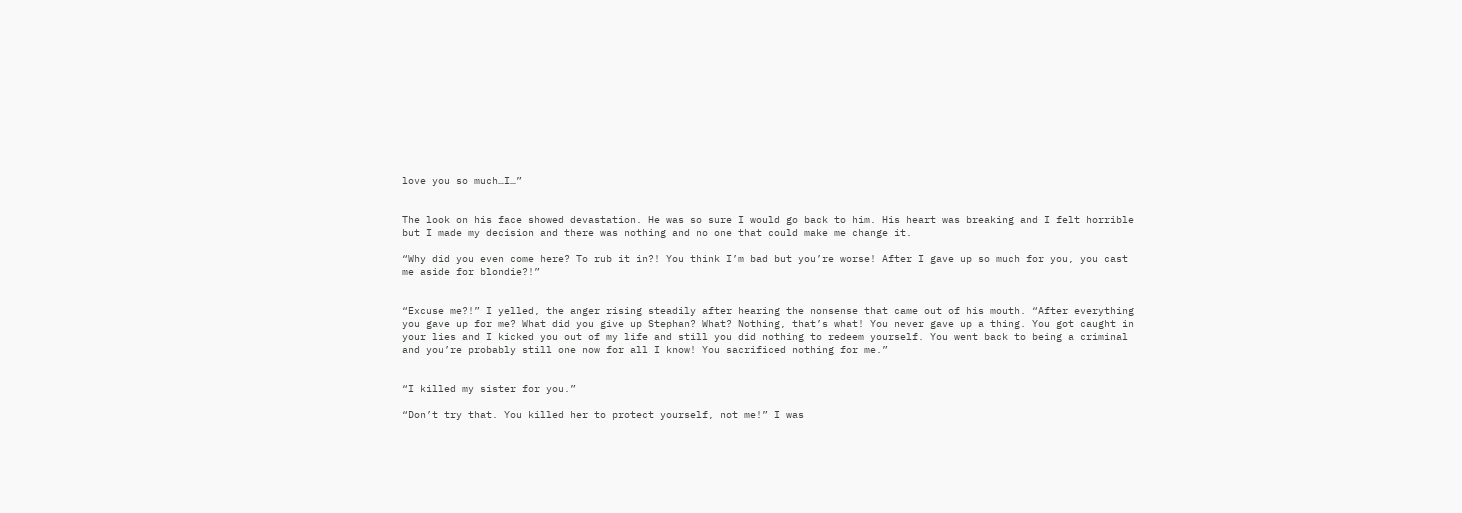love you so much…I…”


The look on his face showed devastation. He was so sure I would go back to him. His heart was breaking and I felt horrible but I made my decision and there was nothing and no one that could make me change it.

“Why did you even come here? To rub it in?! You think I’m bad but you’re worse! After I gave up so much for you, you cast me aside for blondie?!”


“Excuse me?!” I yelled, the anger rising steadily after hearing the nonsense that came out of his mouth. “After everything you gave up for me? What did you give up Stephan? What? Nothing, that’s what! You never gave up a thing. You got caught in your lies and I kicked you out of my life and still you did nothing to redeem yourself. You went back to being a criminal and you’re probably still one now for all I know! You sacrificed nothing for me.”


“I killed my sister for you.”

“Don’t try that. You killed her to protect yourself, not me!” I was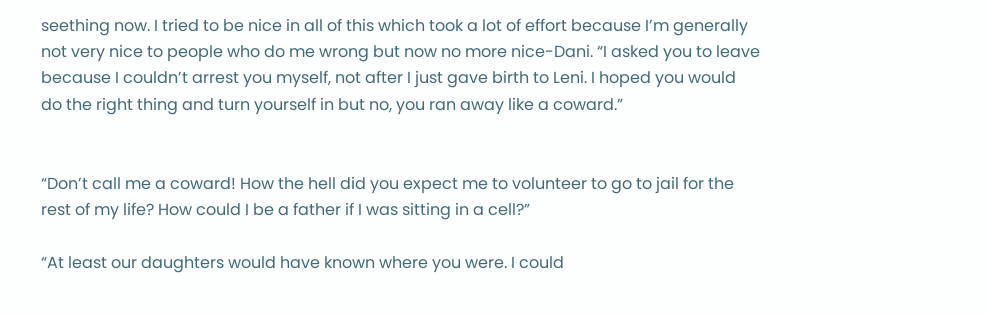seething now. I tried to be nice in all of this which took a lot of effort because I’m generally not very nice to people who do me wrong but now no more nice-Dani. “I asked you to leave because I couldn’t arrest you myself, not after I just gave birth to Leni. I hoped you would do the right thing and turn yourself in but no, you ran away like a coward.”


“Don’t call me a coward! How the hell did you expect me to volunteer to go to jail for the rest of my life? How could I be a father if I was sitting in a cell?”

“At least our daughters would have known where you were. I could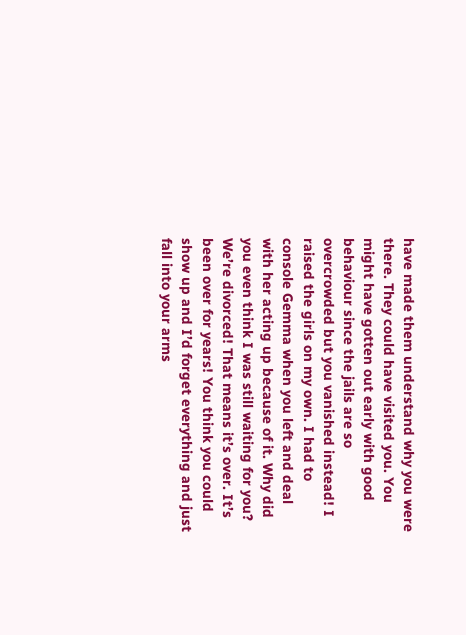have made them understand why you were there. They could have visited you. You might have gotten out early with good behaviour since the jails are so overcrowded but you vanished instead! I raised the girls on my own. I had to console Gemma when you left and deal with her acting up because of it. Why did you even think I was still waiting for you? We’re divorced! That means it’s over. It’s been over for years! You think you could show up and I’d forget everything and just fall into your arms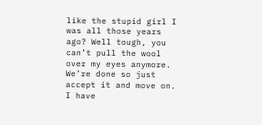like the stupid girl I was all those years ago? Well tough, you can’t pull the wool over my eyes anymore. We’re done so just accept it and move on. I have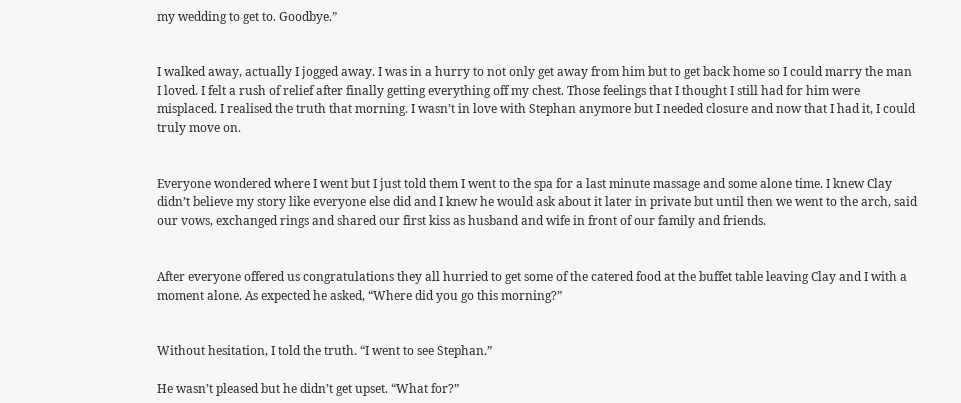my wedding to get to. Goodbye.”


I walked away, actually I jogged away. I was in a hurry to not only get away from him but to get back home so I could marry the man I loved. I felt a rush of relief after finally getting everything off my chest. Those feelings that I thought I still had for him were misplaced. I realised the truth that morning. I wasn’t in love with Stephan anymore but I needed closure and now that I had it, I could truly move on.


Everyone wondered where I went but I just told them I went to the spa for a last minute massage and some alone time. I knew Clay didn’t believe my story like everyone else did and I knew he would ask about it later in private but until then we went to the arch, said our vows, exchanged rings and shared our first kiss as husband and wife in front of our family and friends.


After everyone offered us congratulations they all hurried to get some of the catered food at the buffet table leaving Clay and I with a moment alone. As expected he asked, “Where did you go this morning?”


Without hesitation, I told the truth. “I went to see Stephan.”

He wasn’t pleased but he didn’t get upset. “What for?”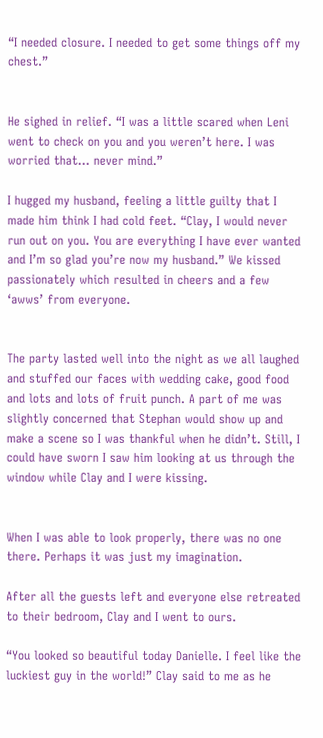“I needed closure. I needed to get some things off my chest.”


He sighed in relief. “I was a little scared when Leni went to check on you and you weren’t here. I was worried that… never mind.”

I hugged my husband, feeling a little guilty that I made him think I had cold feet. “Clay, I would never run out on you. You are everything I have ever wanted and I’m so glad you’re now my husband.” We kissed passionately which resulted in cheers and a few ‘awws’ from everyone.


The party lasted well into the night as we all laughed and stuffed our faces with wedding cake, good food and lots and lots of fruit punch. A part of me was slightly concerned that Stephan would show up and make a scene so I was thankful when he didn’t. Still, I could have sworn I saw him looking at us through the window while Clay and I were kissing.


When I was able to look properly, there was no one there. Perhaps it was just my imagination.

After all the guests left and everyone else retreated to their bedroom, Clay and I went to ours.

“You looked so beautiful today Danielle. I feel like the luckiest guy in the world!” Clay said to me as he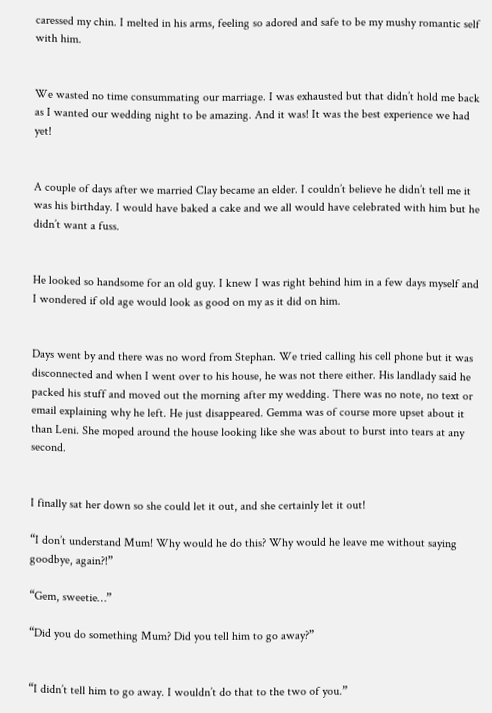caressed my chin. I melted in his arms, feeling so adored and safe to be my mushy romantic self with him.


We wasted no time consummating our marriage. I was exhausted but that didn’t hold me back as I wanted our wedding night to be amazing. And it was! It was the best experience we had yet!


A couple of days after we married Clay became an elder. I couldn’t believe he didn’t tell me it was his birthday. I would have baked a cake and we all would have celebrated with him but he didn’t want a fuss.


He looked so handsome for an old guy. I knew I was right behind him in a few days myself and I wondered if old age would look as good on my as it did on him.


Days went by and there was no word from Stephan. We tried calling his cell phone but it was disconnected and when I went over to his house, he was not there either. His landlady said he packed his stuff and moved out the morning after my wedding. There was no note, no text or email explaining why he left. He just disappeared. Gemma was of course more upset about it than Leni. She moped around the house looking like she was about to burst into tears at any second.


I finally sat her down so she could let it out, and she certainly let it out!

“I don’t understand Mum! Why would he do this? Why would he leave me without saying goodbye, again?!”

“Gem, sweetie…”

“Did you do something Mum? Did you tell him to go away?”


“I didn’t tell him to go away. I wouldn’t do that to the two of you.”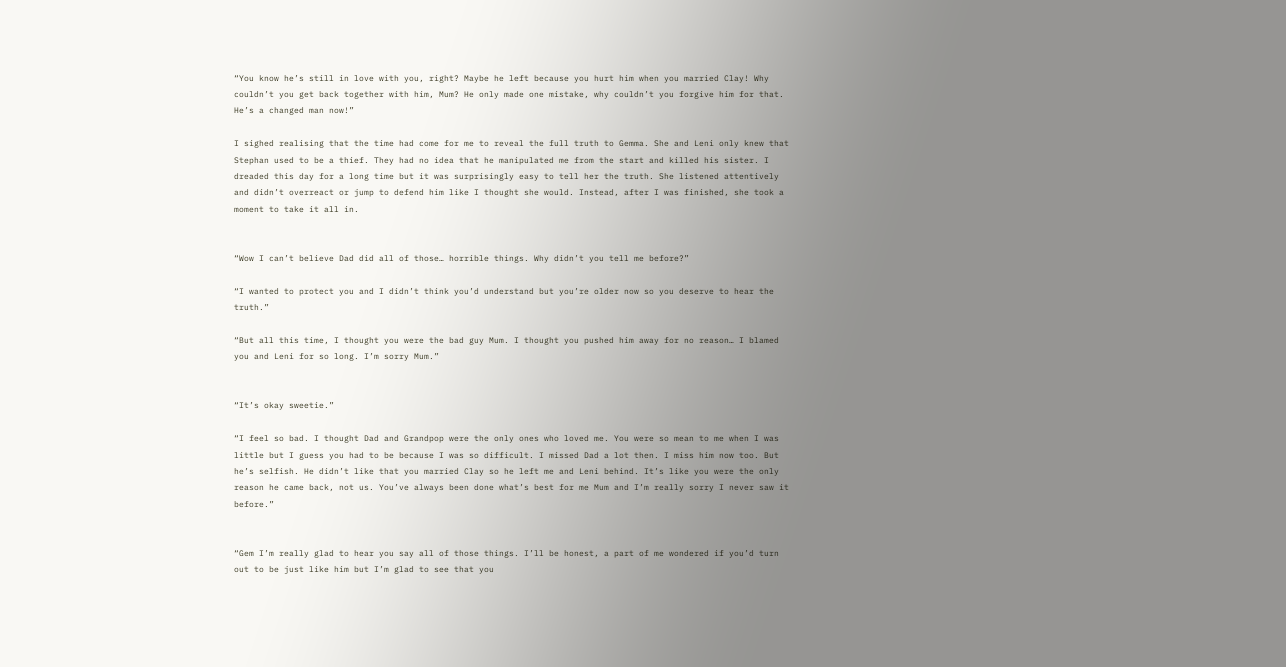“You know he’s still in love with you, right? Maybe he left because you hurt him when you married Clay! Why couldn’t you get back together with him, Mum? He only made one mistake, why couldn’t you forgive him for that. He’s a changed man now!”

I sighed realising that the time had come for me to reveal the full truth to Gemma. She and Leni only knew that Stephan used to be a thief. They had no idea that he manipulated me from the start and killed his sister. I dreaded this day for a long time but it was surprisingly easy to tell her the truth. She listened attentively and didn’t overreact or jump to defend him like I thought she would. Instead, after I was finished, she took a moment to take it all in.


“Wow I can’t believe Dad did all of those… horrible things. Why didn’t you tell me before?”

“I wanted to protect you and I didn’t think you’d understand but you’re older now so you deserve to hear the truth.”

“But all this time, I thought you were the bad guy Mum. I thought you pushed him away for no reason… I blamed you and Leni for so long. I’m sorry Mum.”


“It’s okay sweetie.”

“I feel so bad. I thought Dad and Grandpop were the only ones who loved me. You were so mean to me when I was little but I guess you had to be because I was so difficult. I missed Dad a lot then. I miss him now too. But he’s selfish. He didn’t like that you married Clay so he left me and Leni behind. It’s like you were the only reason he came back, not us. You’ve always been done what’s best for me Mum and I’m really sorry I never saw it before.”


“Gem I’m really glad to hear you say all of those things. I’ll be honest, a part of me wondered if you’d turn out to be just like him but I’m glad to see that you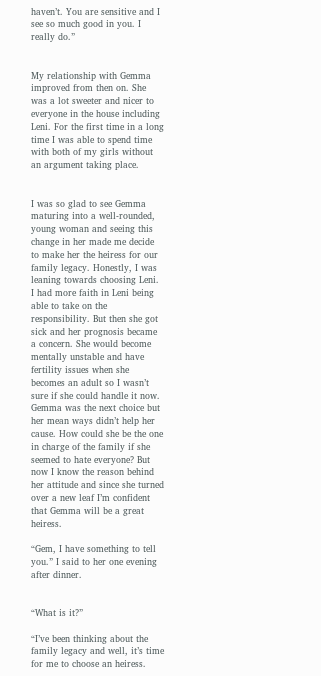haven’t. You are sensitive and I see so much good in you. I really do.”


My relationship with Gemma improved from then on. She was a lot sweeter and nicer to everyone in the house including Leni. For the first time in a long time I was able to spend time with both of my girls without an argument taking place.


I was so glad to see Gemma maturing into a well-rounded, young woman and seeing this change in her made me decide to make her the heiress for our family legacy. Honestly, I was leaning towards choosing Leni. I had more faith in Leni being able to take on the responsibility. But then she got sick and her prognosis became a concern. She would become mentally unstable and have fertility issues when she becomes an adult so I wasn’t sure if she could handle it now. Gemma was the next choice but her mean ways didn’t help her cause. How could she be the one in charge of the family if she seemed to hate everyone? But now I know the reason behind her attitude and since she turned over a new leaf I’m confident that Gemma will be a great heiress.

“Gem, I have something to tell you.” I said to her one evening after dinner.


“What is it?”

“I’ve been thinking about the family legacy and well, it’s time for me to choose an heiress.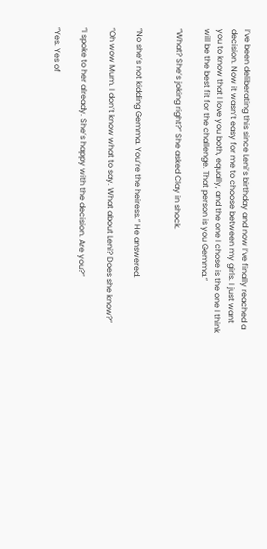I’ve been deliberating this since Leni’s birthday and now I’ve finally reached a decision. Now it wasn’t easy for me to choose between my girls. I just want you to know that I love you both, equally, and the one I chose is the one I think will be the best fit for the challenge. That person is you Gemma.”

“What? She’s joking right?” She asked Clay in shock.


“No she’s not kidding Gemma. You’re the heiress.” He answered.

“Oh wow Mum. I don’t know what to say. What about Leni? Does she know?”

“I spoke to her already. She’s happy with the decision. Are you?”

“Yes. Yes of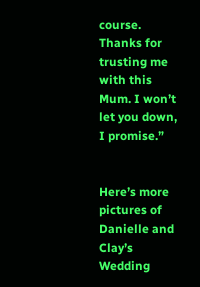course. Thanks for trusting me with this Mum. I won’t let you down, I promise.”


Here’s more pictures of Danielle and Clay’s Wedding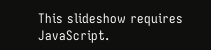This slideshow requires JavaScript.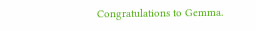Congratulations to Gemma.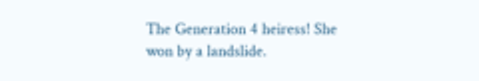The Generation 4 heiress! She won by a landslide.